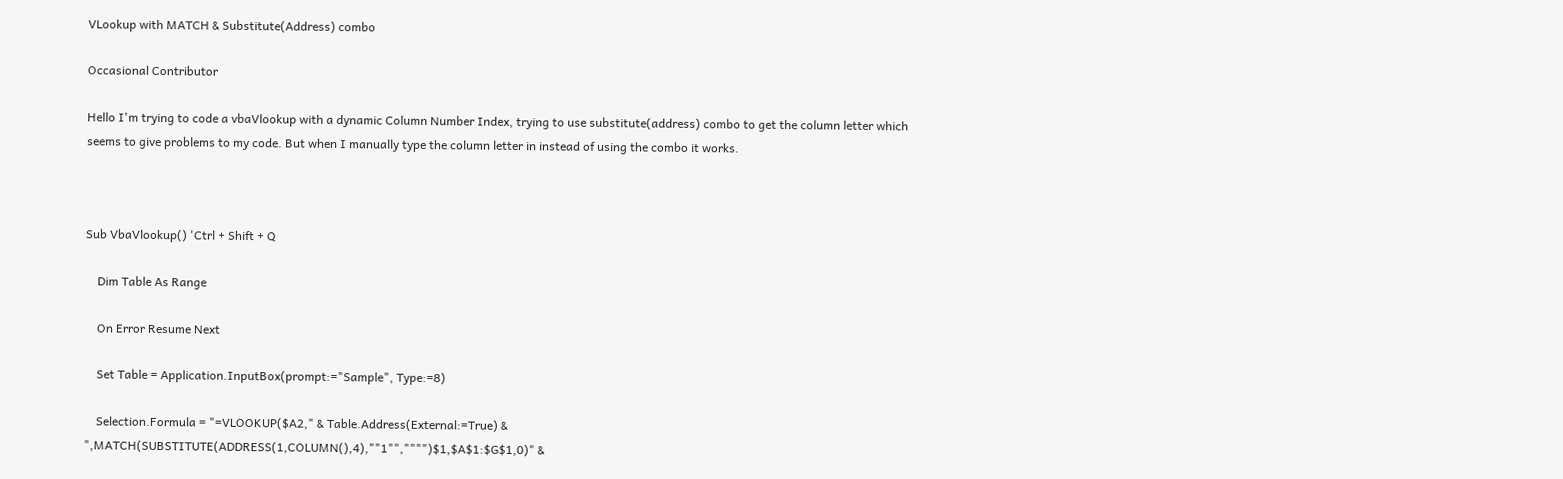VLookup with MATCH & Substitute(Address) combo

Occasional Contributor

Hello I'm trying to code a vbaVlookup with a dynamic Column Number Index, trying to use substitute(address) combo to get the column letter which seems to give problems to my code. But when I manually type the column letter in instead of using the combo it works.



Sub VbaVlookup() 'Ctrl + Shift + Q

    Dim Table As Range

    On Error Resume Next

    Set Table = Application.InputBox(prompt:="Sample", Type:=8)

    Selection.Formula = "=VLOOKUP($A2," & Table.Address(External:=True) & ",MATCH(SUBSTITUTE(ADDRESS(1,COLUMN(),4),""1"","""")$1,$A$1:$G$1,0)" &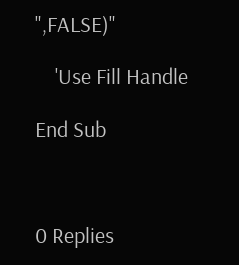",FALSE)"

    'Use Fill Handle

End Sub



0 Replies